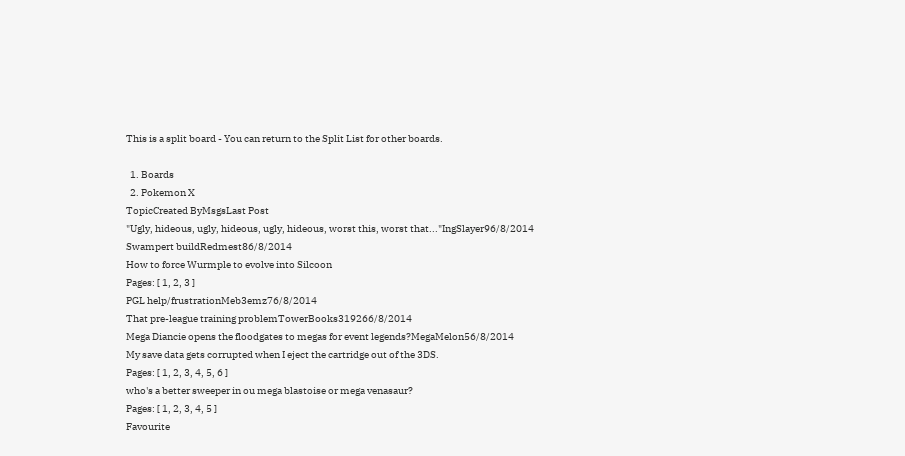This is a split board - You can return to the Split List for other boards.

  1. Boards
  2. Pokemon X
TopicCreated ByMsgsLast Post
"Ugly, hideous, ugly, hideous, ugly, hideous, worst this, worst that..."IngSlayer96/8/2014
Swampert buildRedmest86/8/2014
How to force Wurmple to evolve into Silcoon
Pages: [ 1, 2, 3 ]
PGL help/frustrationMeb3emz76/8/2014
That pre-league training problemTowerBooks319266/8/2014
Mega Diancie opens the floodgates to megas for event legends?MegaMelon56/8/2014
My save data gets corrupted when I eject the cartridge out of the 3DS.
Pages: [ 1, 2, 3, 4, 5, 6 ]
who's a better sweeper in ou mega blastoise or mega venasaur?
Pages: [ 1, 2, 3, 4, 5 ]
Favourite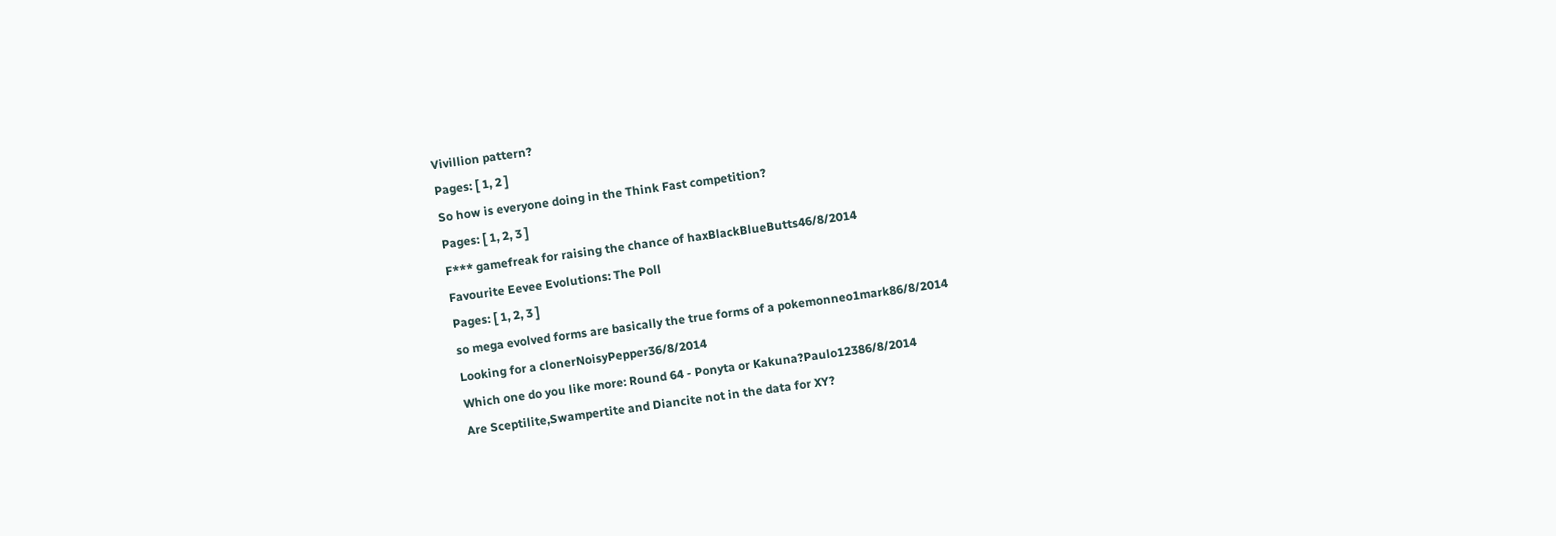Vivillion pattern?
Pages: [ 1, 2 ]
So how is everyone doing in the Think Fast competition?
Pages: [ 1, 2, 3 ]
F*** gamefreak for raising the chance of haxBlackBlueButts46/8/2014
Favourite Eevee Evolutions: The Poll
Pages: [ 1, 2, 3 ]
so mega evolved forms are basically the true forms of a pokemonneo1mark86/8/2014
Looking for a clonerNoisyPepper36/8/2014
Which one do you like more: Round 64 - Ponyta or Kakuna?Paulo12386/8/2014
Are Sceptilite,Swampertite and Diancite not in the data for XY?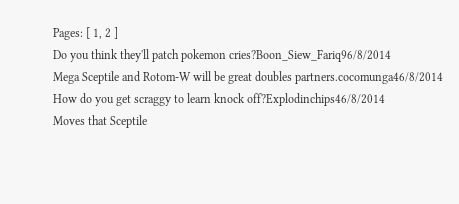Pages: [ 1, 2 ]
Do you think they'll patch pokemon cries?Boon_Siew_Fariq96/8/2014
Mega Sceptile and Rotom-W will be great doubles partners.cocomunga46/8/2014
How do you get scraggy to learn knock off?Explodinchips46/8/2014
Moves that Sceptile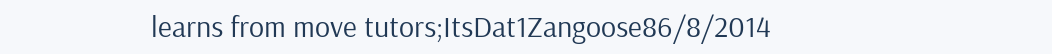learns from move tutors;ItsDat1Zangoose86/8/2014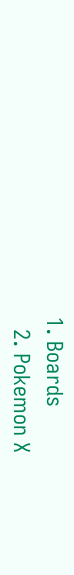1. Boards
  2. Pokemon X